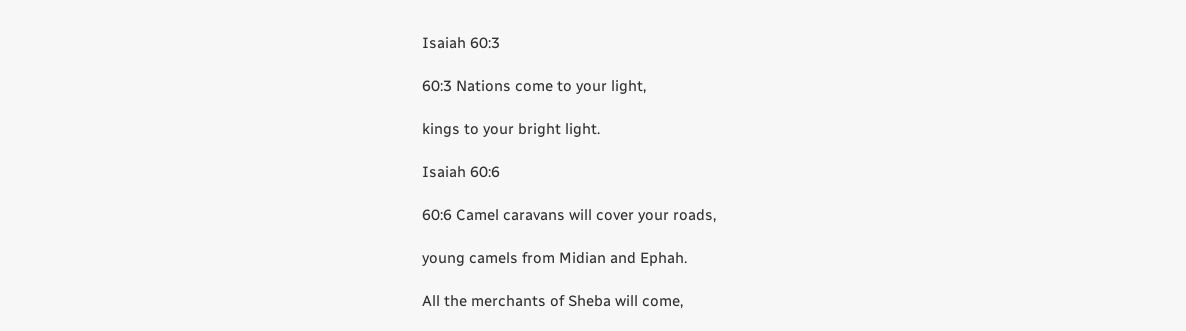Isaiah 60:3

60:3 Nations come to your light,

kings to your bright light.

Isaiah 60:6

60:6 Camel caravans will cover your roads,

young camels from Midian and Ephah.

All the merchants of Sheba will come,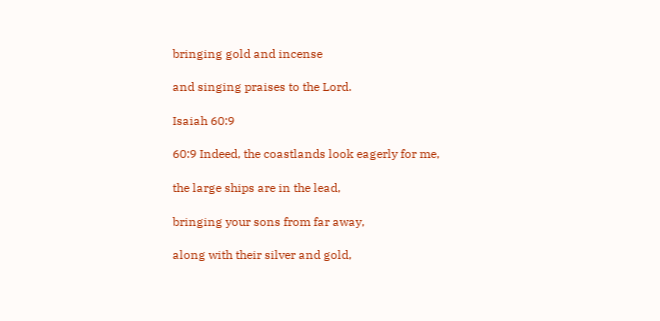bringing gold and incense

and singing praises to the Lord.

Isaiah 60:9

60:9 Indeed, the coastlands look eagerly for me,

the large ships are in the lead,

bringing your sons from far away,

along with their silver and gold,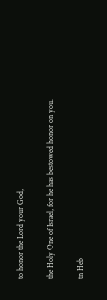to honor the Lord your God,

the Holy One of Israel, for he has bestowed honor on you.

tn Heb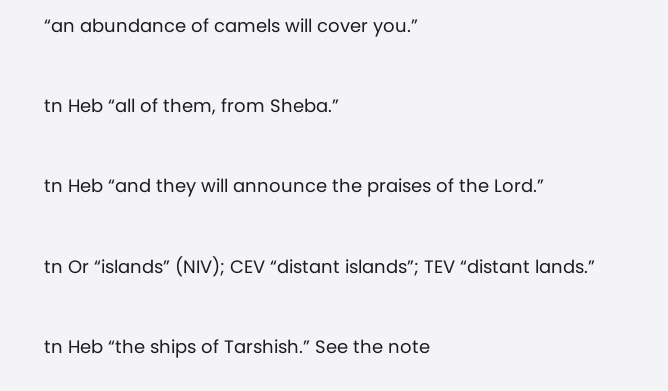“an abundance of camels will cover you.”

tn Heb “all of them, from Sheba.”

tn Heb “and they will announce the praises of the Lord.”

tn Or “islands” (NIV); CEV “distant islands”; TEV “distant lands.”

tn Heb “the ships of Tarshish.” See the note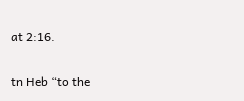at 2:16.

tn Heb “to the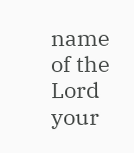name of the Lord your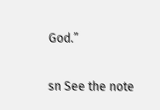God.”

sn See the note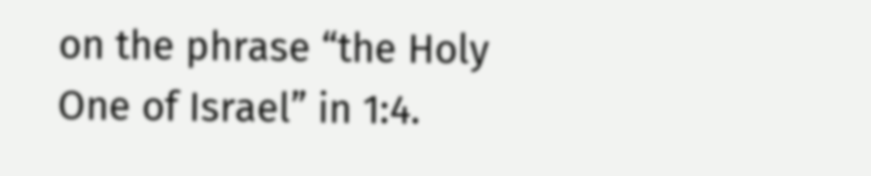on the phrase “the Holy One of Israel” in 1:4.